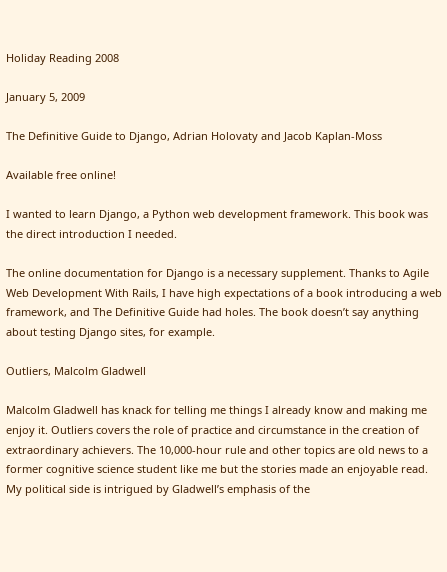Holiday Reading 2008

January 5, 2009

The Definitive Guide to Django, Adrian Holovaty and Jacob Kaplan-Moss

Available free online!

I wanted to learn Django, a Python web development framework. This book was the direct introduction I needed.

The online documentation for Django is a necessary supplement. Thanks to Agile Web Development With Rails, I have high expectations of a book introducing a web framework, and The Definitive Guide had holes. The book doesn’t say anything about testing Django sites, for example.

Outliers, Malcolm Gladwell

Malcolm Gladwell has knack for telling me things I already know and making me enjoy it. Outliers covers the role of practice and circumstance in the creation of extraordinary achievers. The 10,000-hour rule and other topics are old news to a former cognitive science student like me but the stories made an enjoyable read. My political side is intrigued by Gladwell’s emphasis of the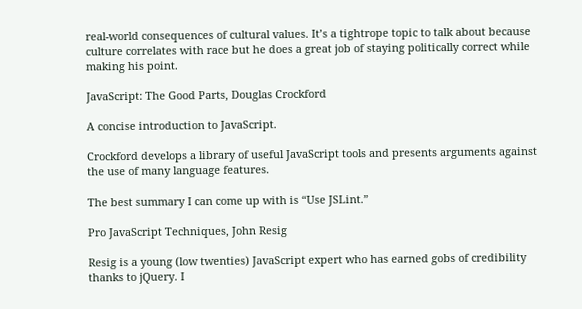real-world consequences of cultural values. It’s a tightrope topic to talk about because culture correlates with race but he does a great job of staying politically correct while making his point.

JavaScript: The Good Parts, Douglas Crockford

A concise introduction to JavaScript.

Crockford develops a library of useful JavaScript tools and presents arguments against the use of many language features.

The best summary I can come up with is “Use JSLint.”

Pro JavaScript Techniques, John Resig

Resig is a young (low twenties) JavaScript expert who has earned gobs of credibility thanks to jQuery. I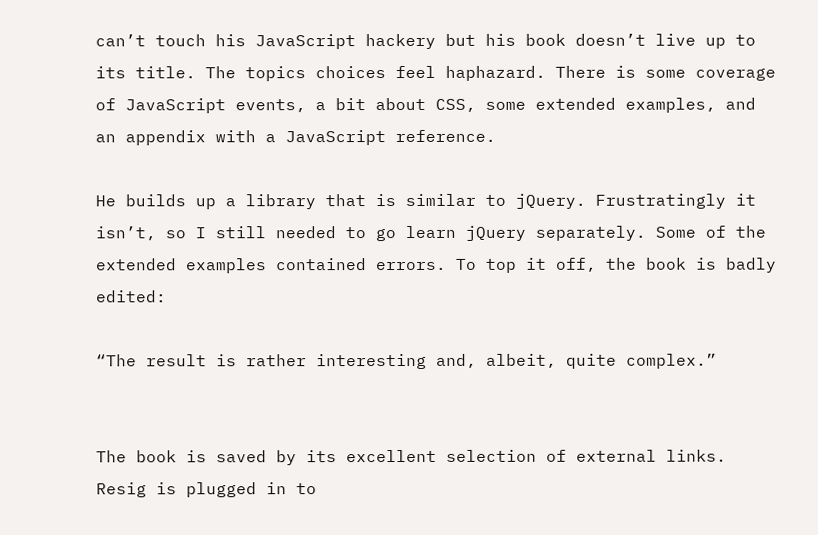can’t touch his JavaScript hackery but his book doesn’t live up to its title. The topics choices feel haphazard. There is some coverage of JavaScript events, a bit about CSS, some extended examples, and an appendix with a JavaScript reference.

He builds up a library that is similar to jQuery. Frustratingly it isn’t, so I still needed to go learn jQuery separately. Some of the extended examples contained errors. To top it off, the book is badly edited:

“The result is rather interesting and, albeit, quite complex.”


The book is saved by its excellent selection of external links. Resig is plugged in to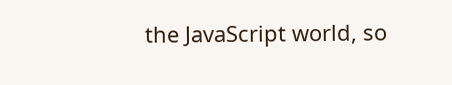the JavaScript world, so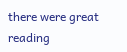there were great reading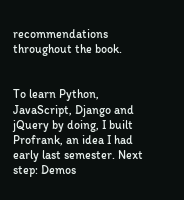recommendations throughout the book.


To learn Python, JavaScript, Django and jQuery by doing, I built Profrank, an idea I had early last semester. Next step: Demos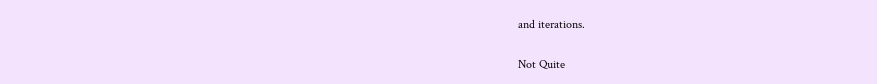and iterations.

Not Quite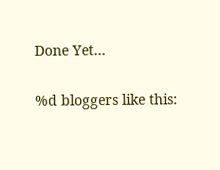Done Yet…

%d bloggers like this: